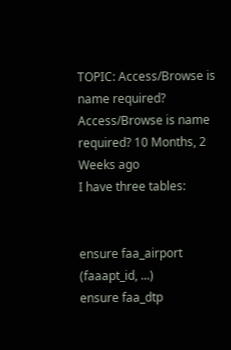TOPIC: Access/Browse is name required?
Access/Browse is name required? 10 Months, 2 Weeks ago
I have three tables:


ensure faa_airport (faaapt_id, ...)
ensure faa_dtp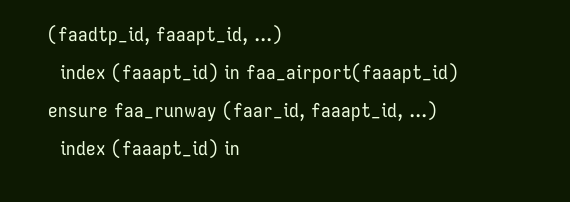(faadtp_id, faaapt_id, ...)
  index (faaapt_id) in faa_airport(faaapt_id)
ensure faa_runway (faar_id, faaapt_id, ...)
  index (faaapt_id) in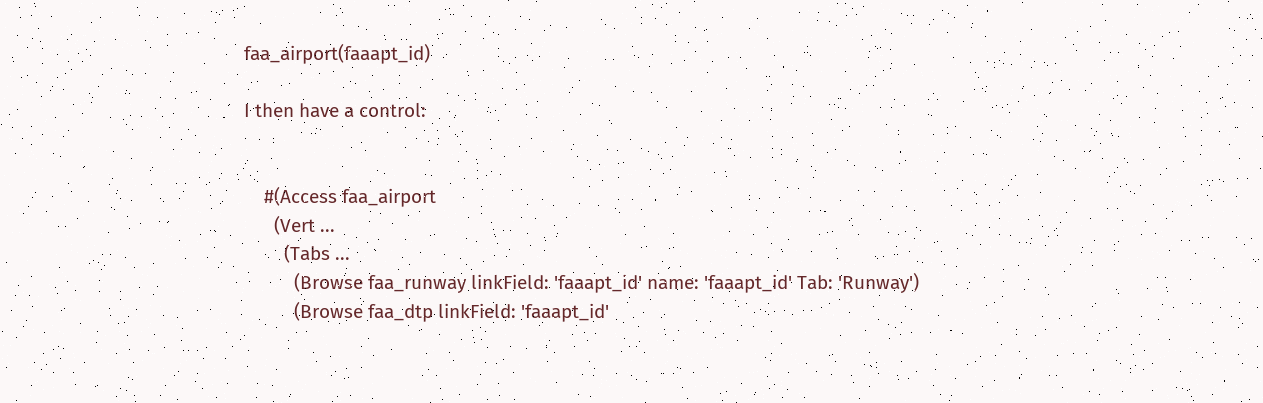faa_airport(faaapt_id)

I then have a control:


    #(Access faa_airport
      (Vert ...
        (Tabs ...
          (Browse faa_runway linkField: 'faaapt_id' name: 'faaapt_id' Tab: 'Runway')
          (Browse faa_dtp linkField: 'faaapt_id'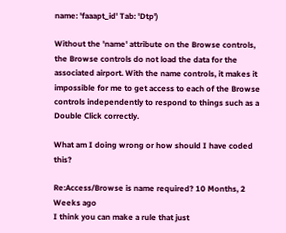name: 'faaapt_id' Tab: 'Dtp')

Without the 'name' attribute on the Browse controls, the Browse controls do not load the data for the associated airport. With the name controls, it makes it impossible for me to get access to each of the Browse controls independently to respond to things such as a Double Click correctly.

What am I doing wrong or how should I have coded this?

Re:Access/Browse is name required? 10 Months, 2 Weeks ago
I think you can make a rule that just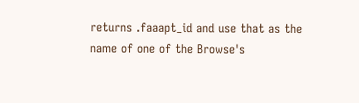returns .faaapt_id and use that as the name of one of the Browse's